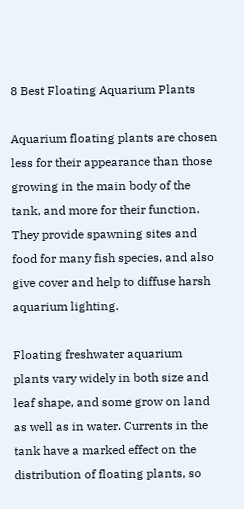8 Best Floating Aquarium Plants

Aquarium floating plants are chosen less for their appearance than those growing in the main body of the tank, and more for their function. They provide spawning sites and food for many fish species, and also give cover and help to diffuse harsh aquarium lighting.

Floating freshwater aquarium plants vary widely in both size and leaf shape, and some grow on land as well as in water. Currents in the tank have a marked effect on the distribution of floating plants, so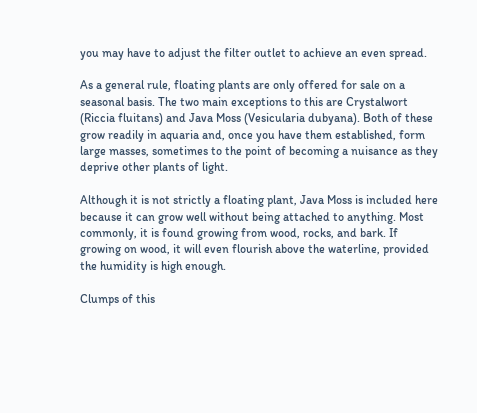you may have to adjust the filter outlet to achieve an even spread.

As a general rule, floating plants are only offered for sale on a seasonal basis. The two main exceptions to this are Crystalwort (Riccia fluitans) and Java Moss (Vesicularia dubyana). Both of these grow readily in aquaria and, once you have them established, form large masses, sometimes to the point of becoming a nuisance as they deprive other plants of light.

Although it is not strictly a floating plant, Java Moss is included here because it can grow well without being attached to anything. Most commonly, it is found growing from wood, rocks, and bark. If growing on wood, it will even flourish above the waterline, provided the humidity is high enough.

Clumps of this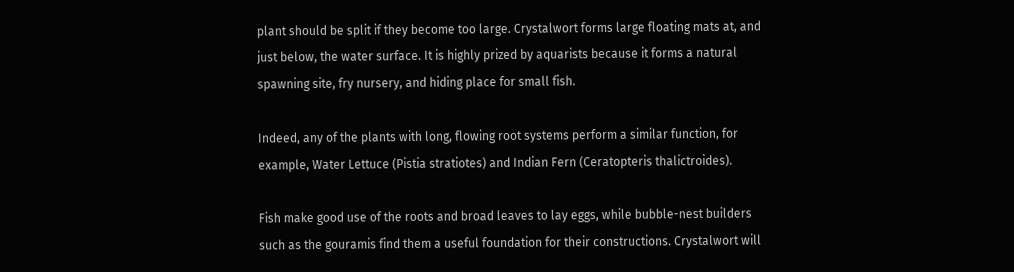plant should be split if they become too large. Crystalwort forms large floating mats at, and just below, the water surface. It is highly prized by aquarists because it forms a natural spawning site, fry nursery, and hiding place for small fish.

Indeed, any of the plants with long, flowing root systems perform a similar function, for example, Water Lettuce (Pistia stratiotes) and Indian Fern (Ceratopteris thalictroides).

Fish make good use of the roots and broad leaves to lay eggs, while bubble-nest builders such as the gouramis find them a useful foundation for their constructions. Crystalwort will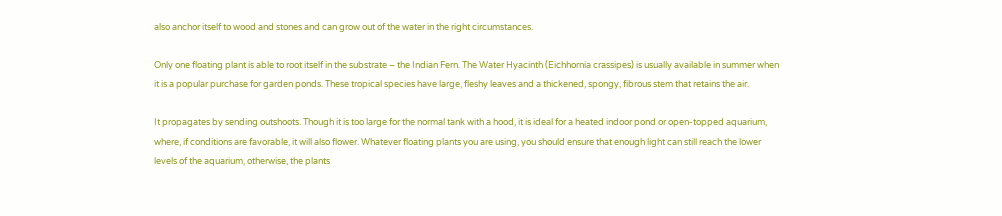also anchor itself to wood and stones and can grow out of the water in the right circumstances.

Only one floating plant is able to root itself in the substrate – the Indian Fern. The Water Hyacinth (Eichhornia crassipes) is usually available in summer when it is a popular purchase for garden ponds. These tropical species have large, fleshy leaves and a thickened, spongy, fibrous stem that retains the air.

It propagates by sending outshoots. Though it is too large for the normal tank with a hood, it is ideal for a heated indoor pond or open-topped aquarium, where, if conditions are favorable, it will also flower. Whatever floating plants you are using, you should ensure that enough light can still reach the lower levels of the aquarium, otherwise, the plants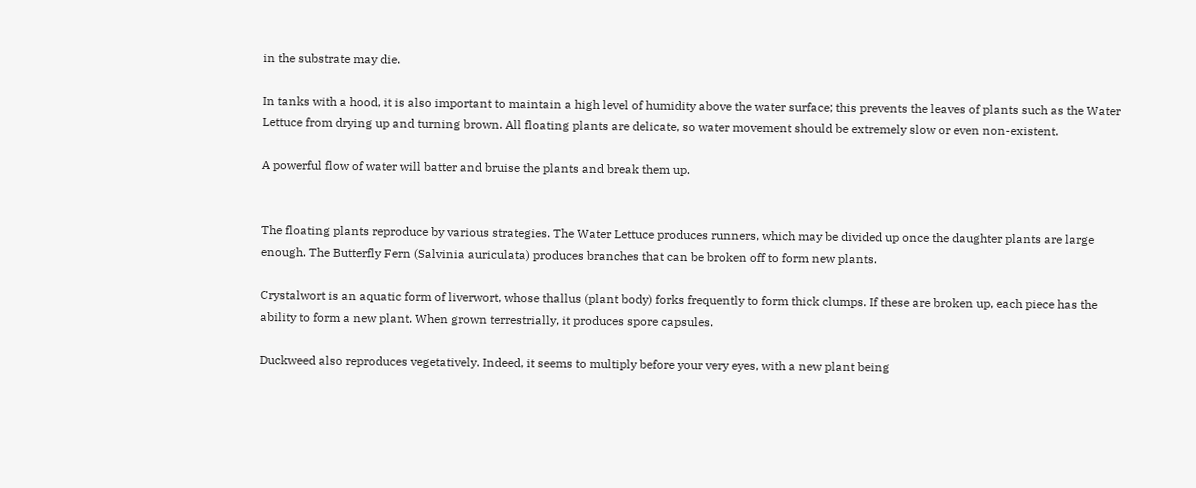in the substrate may die.

In tanks with a hood, it is also important to maintain a high level of humidity above the water surface; this prevents the leaves of plants such as the Water Lettuce from drying up and turning brown. All floating plants are delicate, so water movement should be extremely slow or even non-existent.

A powerful flow of water will batter and bruise the plants and break them up.


The floating plants reproduce by various strategies. The Water Lettuce produces runners, which may be divided up once the daughter plants are large enough. The Butterfly Fern (Salvinia auriculata) produces branches that can be broken off to form new plants.

Crystalwort is an aquatic form of liverwort, whose thallus (plant body) forks frequently to form thick clumps. If these are broken up, each piece has the ability to form a new plant. When grown terrestrially, it produces spore capsules.

Duckweed also reproduces vegetatively. Indeed, it seems to multiply before your very eyes, with a new plant being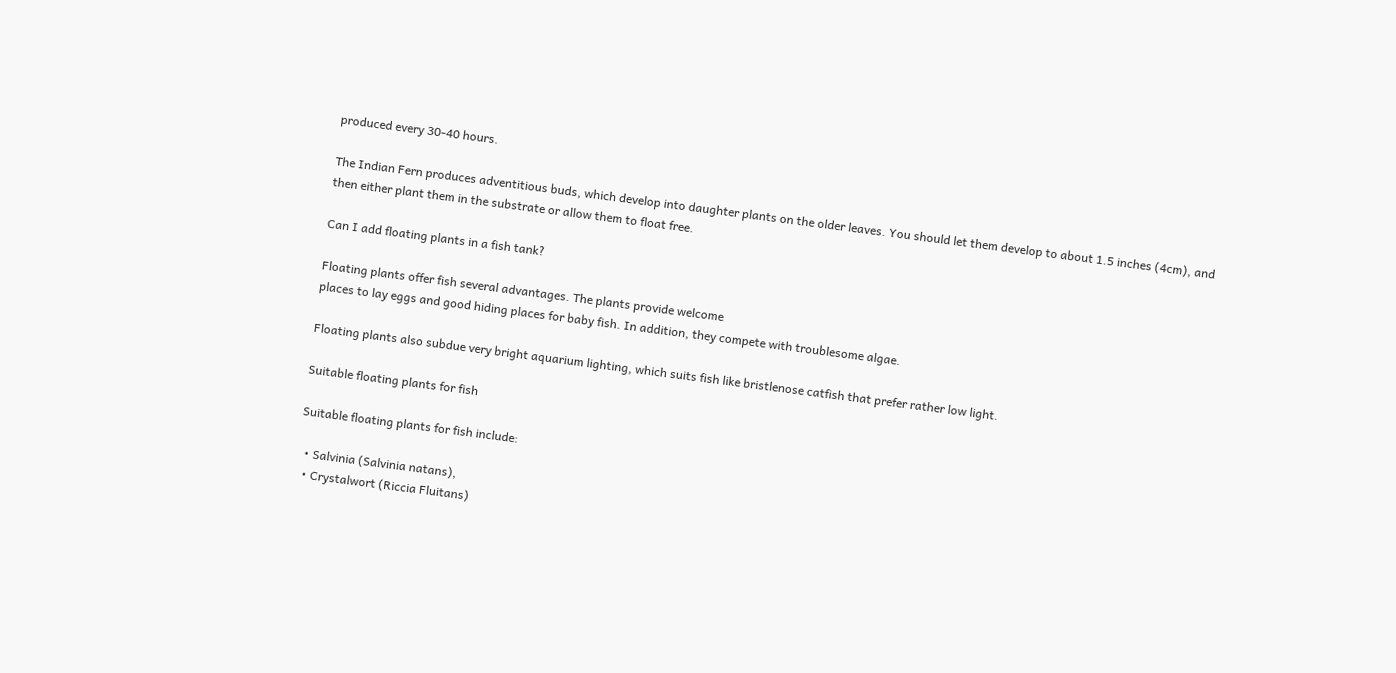produced every 30-40 hours.

The Indian Fern produces adventitious buds, which develop into daughter plants on the older leaves. You should let them develop to about 1.5 inches (4cm), and then either plant them in the substrate or allow them to float free.

Can I add floating plants in a fish tank?

Floating plants offer fish several advantages. The plants provide welcome
places to lay eggs and good hiding places for baby fish. In addition, they compete with troublesome algae.

Floating plants also subdue very bright aquarium lighting, which suits fish like bristlenose catfish that prefer rather low light.

Suitable floating plants for fish

Suitable floating plants for fish include:

  • Salvinia (Salvinia natans),
  • Crystalwort (Riccia Fluitans)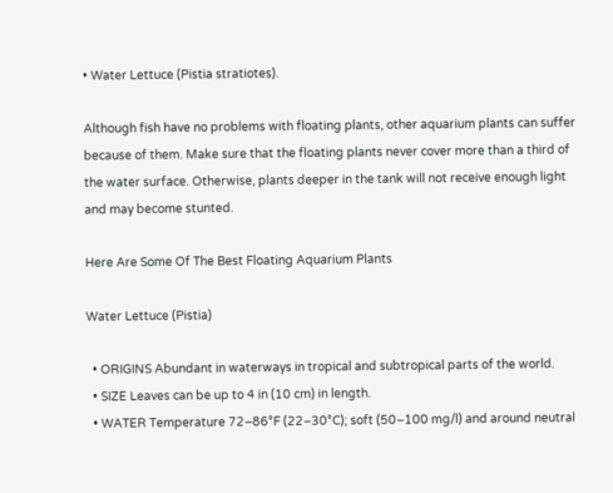• Water Lettuce (Pistia stratiotes).

Although fish have no problems with floating plants, other aquarium plants can suffer because of them. Make sure that the floating plants never cover more than a third of the water surface. Otherwise, plants deeper in the tank will not receive enough light and may become stunted.

Here Are Some Of The Best Floating Aquarium Plants

Water Lettuce (Pistia)

  • ORIGINS Abundant in waterways in tropical and subtropical parts of the world.
  • SIZE Leaves can be up to 4 in (10 cm) in length.
  • WATER Temperature 72–86°F (22–30°C); soft (50–100 mg/l) and around neutral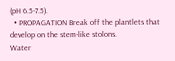(pH 6.5-7.5).
  • PROPAGATION Break off the plantlets that develop on the stem-like stolons.
Water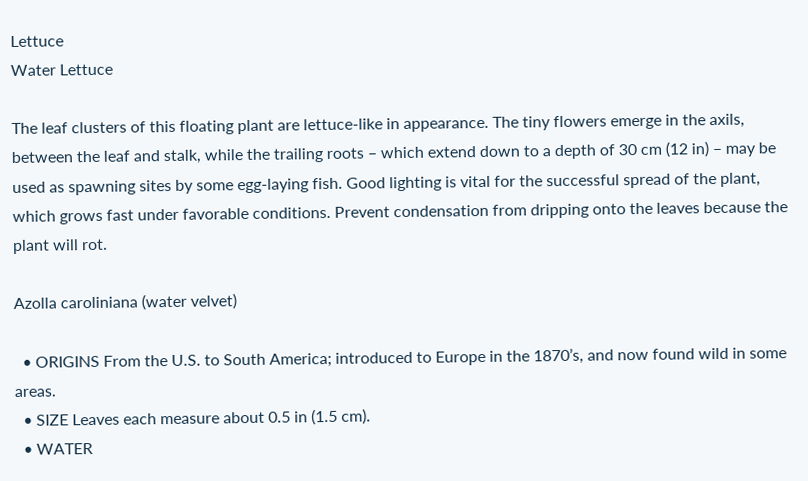Lettuce
Water Lettuce

The leaf clusters of this floating plant are lettuce-like in appearance. The tiny flowers emerge in the axils, between the leaf and stalk, while the trailing roots – which extend down to a depth of 30 cm (12 in) – may be used as spawning sites by some egg-laying fish. Good lighting is vital for the successful spread of the plant, which grows fast under favorable conditions. Prevent condensation from dripping onto the leaves because the plant will rot.

Azolla caroliniana (water velvet)

  • ORIGINS From the U.S. to South America; introduced to Europe in the 1870’s, and now found wild in some areas.
  • SIZE Leaves each measure about 0.5 in (1.5 cm).
  • WATER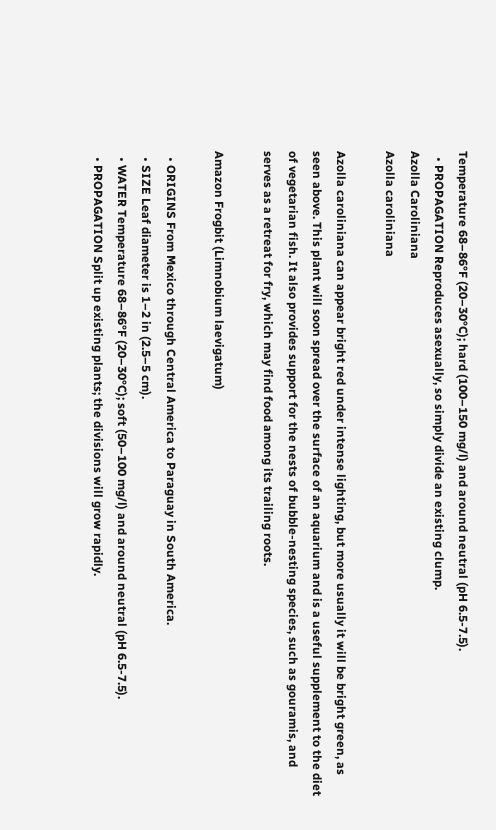Temperature 68–86°F (20–30°C); hard (100–150 mg/l) and around neutral (pH 6.5-7.5).
  • PROPAGATION Reproduces asexually, so simply divide an existing clump.
Azolla Caroliniana
Azolla caroliniana

Azolla caroliniana can appear bright red under intense lighting, but more usually it will be bright green, as seen above. This plant will soon spread over the surface of an aquarium and is a useful supplement to the diet of vegetarian fish. It also provides support for the nests of bubble-nesting species, such as gouramis, and serves as a retreat for fry, which may find food among its trailing roots.

Amazon Frogbit (Limnobium laevigatum)

  • ORIGINS From Mexico through Central America to Paraguay in South America.
  • SIZE Leaf diameter is 1–2 in (2.5–5 cm).
  • WATER Temperature 68–86°F (20–30°C); soft (50–100 mg/l) and around neutral (pH 6.5-7.5).
  • PROPAGATION Split up existing plants; the divisions will grow rapidly.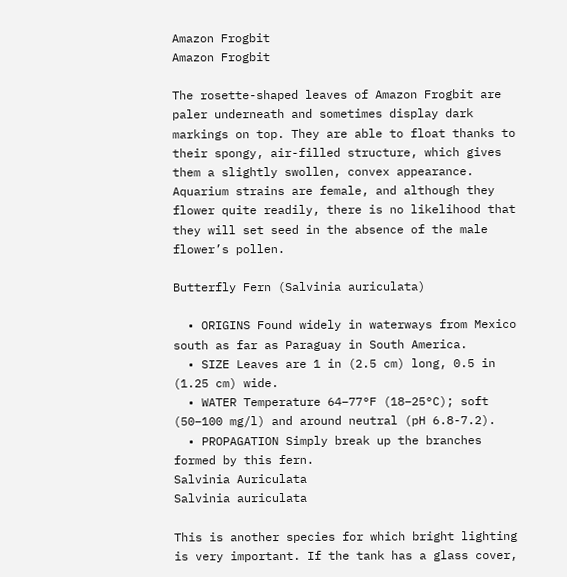Amazon Frogbit
Amazon Frogbit

The rosette-shaped leaves of Amazon Frogbit are paler underneath and sometimes display dark markings on top. They are able to float thanks to their spongy, air-filled structure, which gives them a slightly swollen, convex appearance. Aquarium strains are female, and although they flower quite readily, there is no likelihood that they will set seed in the absence of the male flower’s pollen.

Butterfly Fern (Salvinia auriculata)

  • ORIGINS Found widely in waterways from Mexico south as far as Paraguay in South America.
  • SIZE Leaves are 1 in (2.5 cm) long, 0.5 in (1.25 cm) wide.
  • WATER Temperature 64–77°F (18–25°C); soft (50–100 mg/l) and around neutral (pH 6.8-7.2).
  • PROPAGATION Simply break up the branches formed by this fern.
Salvinia Auriculata
Salvinia auriculata

This is another species for which bright lighting is very important. If the tank has a glass cover,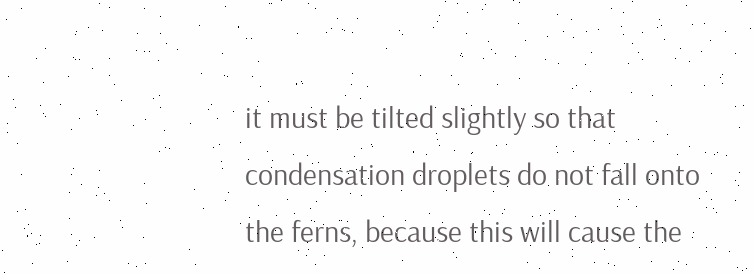it must be tilted slightly so that condensation droplets do not fall onto the ferns, because this will cause the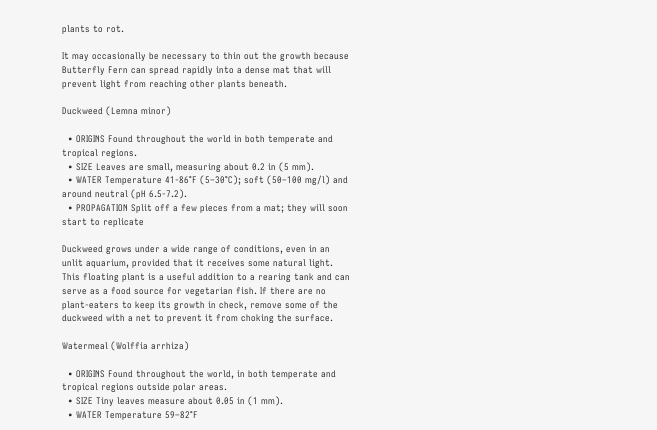plants to rot.

It may occasionally be necessary to thin out the growth because Butterfly Fern can spread rapidly into a dense mat that will prevent light from reaching other plants beneath.

Duckweed (Lemna minor)

  • ORIGINS Found throughout the world in both temperate and tropical regions.
  • SIZE Leaves are small, measuring about 0.2 in (5 mm).
  • WATER Temperature 41-86°F (5–30°C); soft (50–100 mg/l) and around neutral (pH 6.5-7.2).
  • PROPAGATION Split off a few pieces from a mat; they will soon start to replicate

Duckweed grows under a wide range of conditions, even in an unlit aquarium, provided that it receives some natural light. This floating plant is a useful addition to a rearing tank and can serve as a food source for vegetarian fish. If there are no plant-eaters to keep its growth in check, remove some of the duckweed with a net to prevent it from choking the surface.

Watermeal (Wolffia arrhiza)

  • ORIGINS Found throughout the world, in both temperate and tropical regions outside polar areas.
  • SIZE Tiny leaves measure about 0.05 in (1 mm).
  • WATER Temperature 59–82°F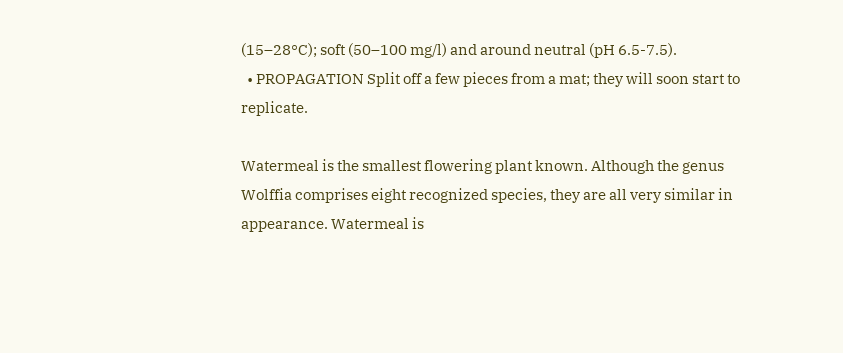(15–28°C); soft (50–100 mg/l) and around neutral (pH 6.5-7.5).
  • PROPAGATION Split off a few pieces from a mat; they will soon start to replicate.

Watermeal is the smallest flowering plant known. Although the genus Wolffia comprises eight recognized species, they are all very similar in appearance. Watermeal is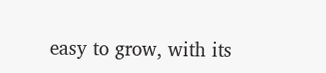easy to grow, with its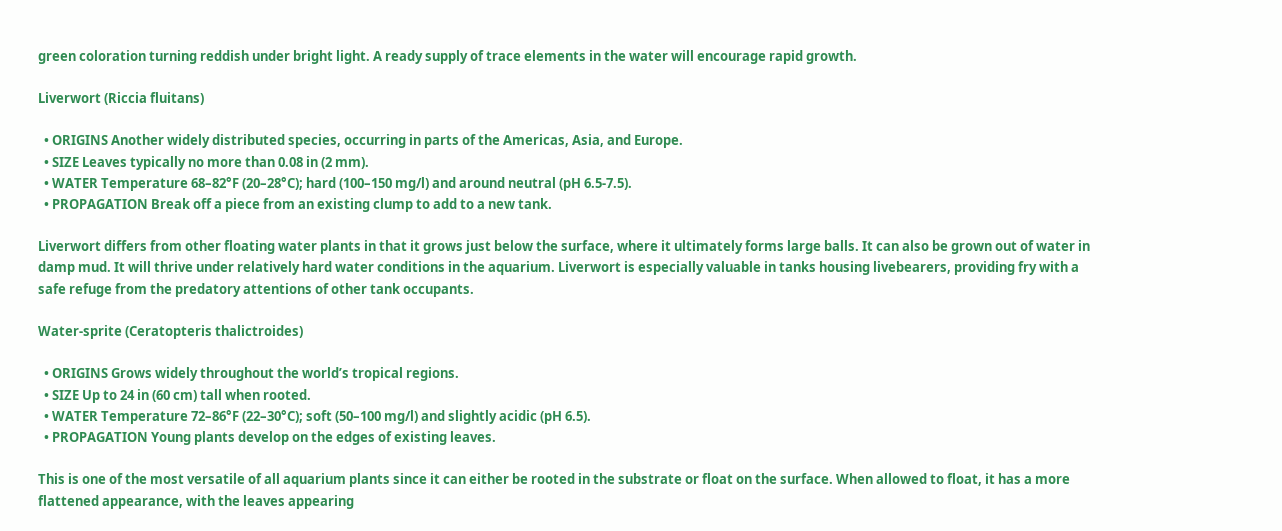green coloration turning reddish under bright light. A ready supply of trace elements in the water will encourage rapid growth.

Liverwort (Riccia fluitans)

  • ORIGINS Another widely distributed species, occurring in parts of the Americas, Asia, and Europe.
  • SIZE Leaves typically no more than 0.08 in (2 mm).
  • WATER Temperature 68–82°F (20–28°C); hard (100–150 mg/l) and around neutral (pH 6.5-7.5).
  • PROPAGATION Break off a piece from an existing clump to add to a new tank.

Liverwort differs from other floating water plants in that it grows just below the surface, where it ultimately forms large balls. It can also be grown out of water in damp mud. It will thrive under relatively hard water conditions in the aquarium. Liverwort is especially valuable in tanks housing livebearers, providing fry with a safe refuge from the predatory attentions of other tank occupants.

Water-sprite (Ceratopteris thalictroides)

  • ORIGINS Grows widely throughout the world’s tropical regions.
  • SIZE Up to 24 in (60 cm) tall when rooted.
  • WATER Temperature 72–86°F (22–30°C); soft (50–100 mg/l) and slightly acidic (pH 6.5).
  • PROPAGATION Young plants develop on the edges of existing leaves.

This is one of the most versatile of all aquarium plants since it can either be rooted in the substrate or float on the surface. When allowed to float, it has a more flattened appearance, with the leaves appearing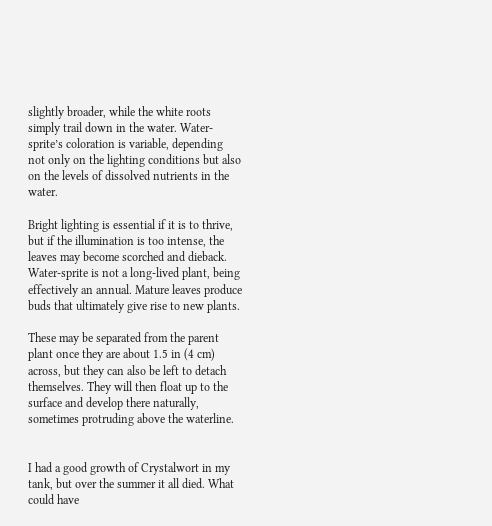slightly broader, while the white roots simply trail down in the water. Water-sprite’s coloration is variable, depending not only on the lighting conditions but also on the levels of dissolved nutrients in the water.

Bright lighting is essential if it is to thrive, but if the illumination is too intense, the leaves may become scorched and dieback. Water-sprite is not a long-lived plant, being effectively an annual. Mature leaves produce buds that ultimately give rise to new plants.

These may be separated from the parent plant once they are about 1.5 in (4 cm) across, but they can also be left to detach themselves. They will then float up to the surface and develop there naturally, sometimes protruding above the waterline.


I had a good growth of Crystalwort in my tank, but over the summer it all died. What could have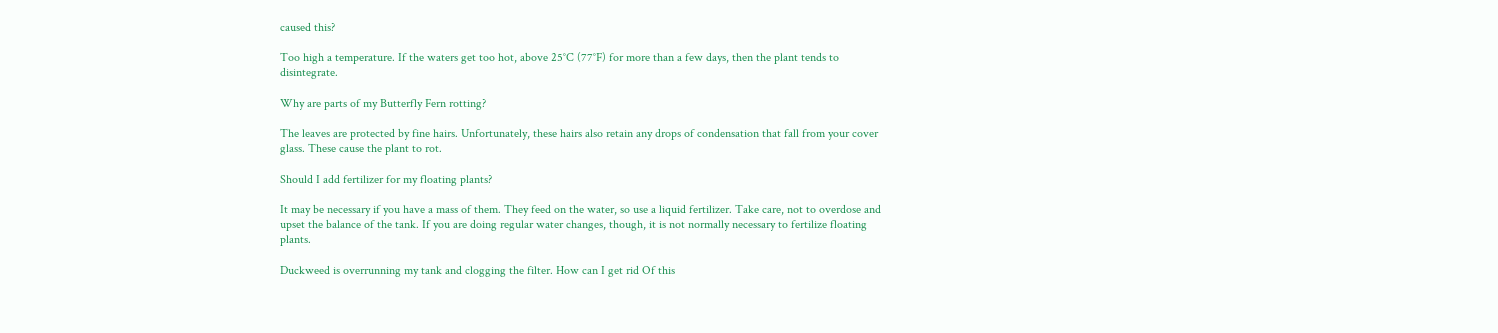caused this?

Too high a temperature. If the waters get too hot, above 25°C (77°F) for more than a few days, then the plant tends to disintegrate.

Why are parts of my Butterfly Fern rotting?

The leaves are protected by fine hairs. Unfortunately, these hairs also retain any drops of condensation that fall from your cover glass. These cause the plant to rot.

Should I add fertilizer for my floating plants?

It may be necessary if you have a mass of them. They feed on the water, so use a liquid fertilizer. Take care, not to overdose and upset the balance of the tank. If you are doing regular water changes, though, it is not normally necessary to fertilize floating plants.

Duckweed is overrunning my tank and clogging the filter. How can I get rid Of this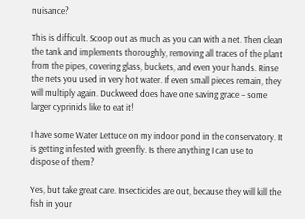nuisance?

This is difficult. Scoop out as much as you can with a net. Then clean the tank and implements thoroughly, removing all traces of the plant from the pipes, covering glass, buckets, and even your hands. Rinse the nets you used in very hot water. If even small pieces remain, they will multiply again. Duckweed does have one saving grace – some larger cyprinids like to eat it!

I have some Water Lettuce on my indoor pond in the conservatory. It is getting infested with greenfly. Is there anything I can use to dispose of them?

Yes, but take great care. Insecticides are out, because they will kill the fish in your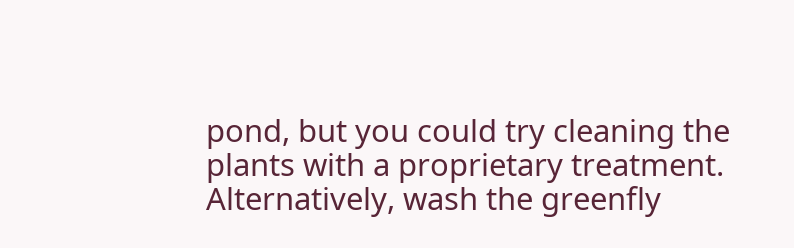pond, but you could try cleaning the plants with a proprietary treatment. Alternatively, wash the greenfly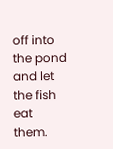off into the pond and let the fish eat them.